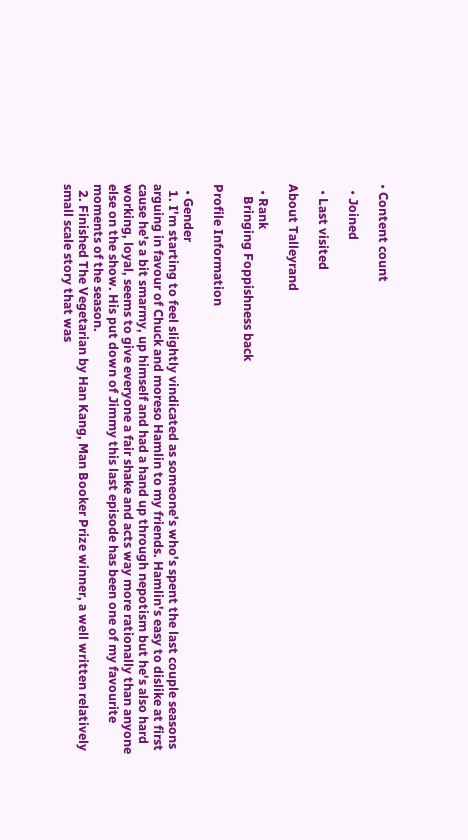• Content count

  • Joined

  • Last visited

About Talleyrand

  • Rank
    Bringing Foppishness back

Profile Information

  • Gender
  1. I'm starting to feel slightly vindicated as someone's who's spent the last couple seasons arguing in favour of Chuck and moreso Hamlin to my friends. Hamlin's easy to dislike at first cause he's a bit smarmy, up himself and had a hand up through nepotism but he's also hard working, loyal, seems to give everyone a fair shake and acts way more rationally than anyone else on the show. His put down of Jimmy this last episode has been one of my favourite moments of the season.
  2. Finished The Vegetarian by Han Kang, Man Booker Prize winner, a well written relatively small scale story that was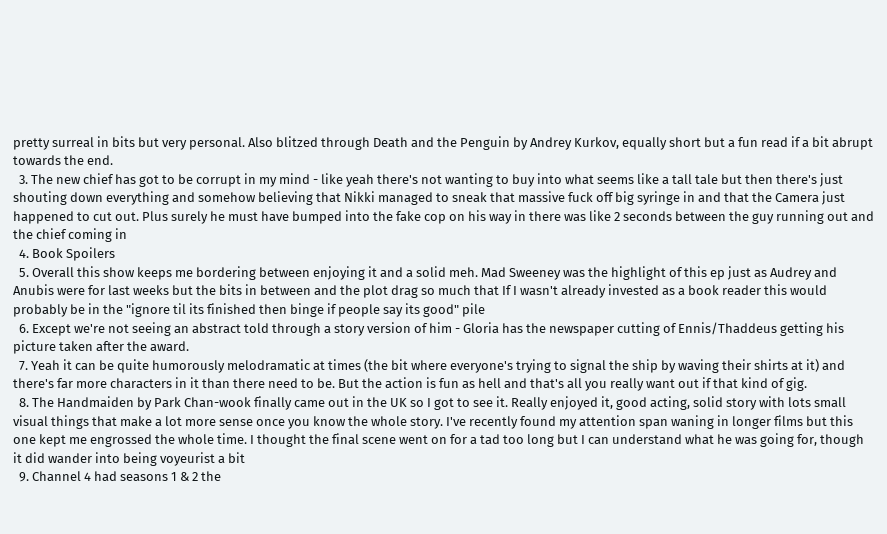pretty surreal in bits but very personal. Also blitzed through Death and the Penguin by Andrey Kurkov, equally short but a fun read if a bit abrupt towards the end.
  3. The new chief has got to be corrupt in my mind - like yeah there's not wanting to buy into what seems like a tall tale but then there's just shouting down everything and somehow believing that Nikki managed to sneak that massive fuck off big syringe in and that the Camera just happened to cut out. Plus surely he must have bumped into the fake cop on his way in there was like 2 seconds between the guy running out and the chief coming in
  4. Book Spoilers
  5. Overall this show keeps me bordering between enjoying it and a solid meh. Mad Sweeney was the highlight of this ep just as Audrey and Anubis were for last weeks but the bits in between and the plot drag so much that If I wasn't already invested as a book reader this would probably be in the "ignore til its finished then binge if people say its good" pile
  6. Except we're not seeing an abstract told through a story version of him - Gloria has the newspaper cutting of Ennis/Thaddeus getting his picture taken after the award.
  7. Yeah it can be quite humorously melodramatic at times (the bit where everyone's trying to signal the ship by waving their shirts at it) and there's far more characters in it than there need to be. But the action is fun as hell and that's all you really want out if that kind of gig.
  8. The Handmaiden by Park Chan-wook finally came out in the UK so I got to see it. Really enjoyed it, good acting, solid story with lots small visual things that make a lot more sense once you know the whole story. I've recently found my attention span waning in longer films but this one kept me engrossed the whole time. I thought the final scene went on for a tad too long but I can understand what he was going for, though it did wander into being voyeurist a bit
  9. Channel 4 had seasons 1 & 2 the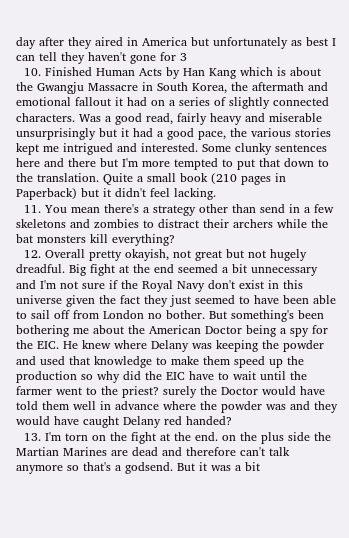day after they aired in America but unfortunately as best I can tell they haven't gone for 3
  10. Finished Human Acts by Han Kang which is about the Gwangju Massacre in South Korea, the aftermath and emotional fallout it had on a series of slightly connected characters. Was a good read, fairly heavy and miserable unsurprisingly but it had a good pace, the various stories kept me intrigued and interested. Some clunky sentences here and there but I'm more tempted to put that down to the translation. Quite a small book (210 pages in Paperback) but it didn't feel lacking.
  11. You mean there's a strategy other than send in a few skeletons and zombies to distract their archers while the bat monsters kill everything?
  12. Overall pretty okayish, not great but not hugely dreadful. Big fight at the end seemed a bit unnecessary and I'm not sure if the Royal Navy don't exist in this universe given the fact they just seemed to have been able to sail off from London no bother. But something's been bothering me about the American Doctor being a spy for the EIC. He knew where Delany was keeping the powder and used that knowledge to make them speed up the production so why did the EIC have to wait until the farmer went to the priest? surely the Doctor would have told them well in advance where the powder was and they would have caught Delany red handed?
  13. I'm torn on the fight at the end. on the plus side the Martian Marines are dead and therefore can't talk anymore so that's a godsend. But it was a bit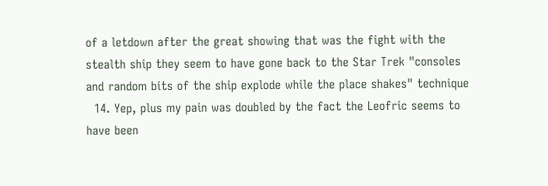of a letdown after the great showing that was the fight with the stealth ship they seem to have gone back to the Star Trek "consoles and random bits of the ship explode while the place shakes" technique
  14. Yep, plus my pain was doubled by the fact the Leofric seems to have been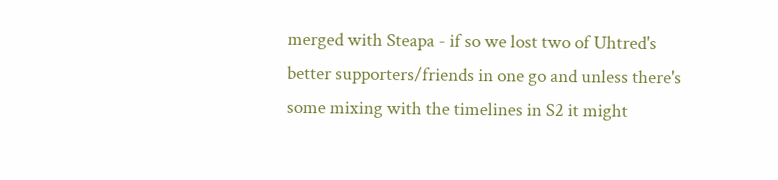merged with Steapa - if so we lost two of Uhtred's better supporters/friends in one go and unless there's some mixing with the timelines in S2 it might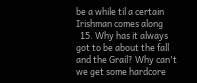be a while til a certain Irishman comes along
  15. Why has it always got to be about the fall and the Grail? Why can't we get some hardcore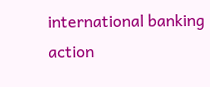international banking action